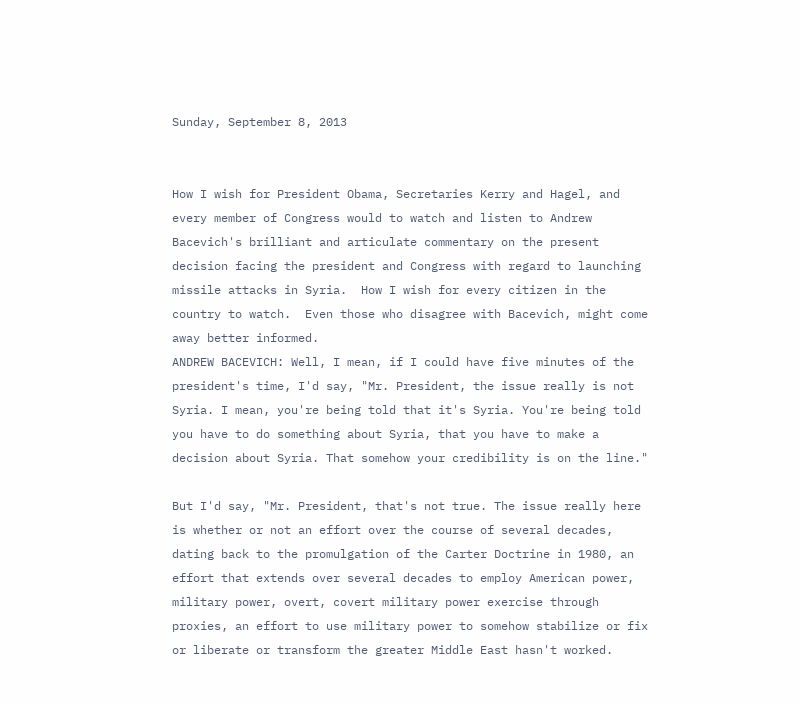Sunday, September 8, 2013


How I wish for President Obama, Secretaries Kerry and Hagel, and every member of Congress would to watch and listen to Andrew Bacevich's brilliant and articulate commentary on the present decision facing the president and Congress with regard to launching missile attacks in Syria.  How I wish for every citizen in the country to watch.  Even those who disagree with Bacevich, might come away better informed.
ANDREW BACEVICH: Well, I mean, if I could have five minutes of the president's time, I'd say, "Mr. President, the issue really is not Syria. I mean, you're being told that it's Syria. You're being told you have to do something about Syria, that you have to make a decision about Syria. That somehow your credibility is on the line."

But I'd say, "Mr. President, that's not true. The issue really here is whether or not an effort over the course of several decades, dating back to the promulgation of the Carter Doctrine in 1980, an effort that extends over several decades to employ American power, military power, overt, covert military power exercise through proxies, an effort to use military power to somehow stabilize or fix or liberate or transform the greater Middle East hasn't worked.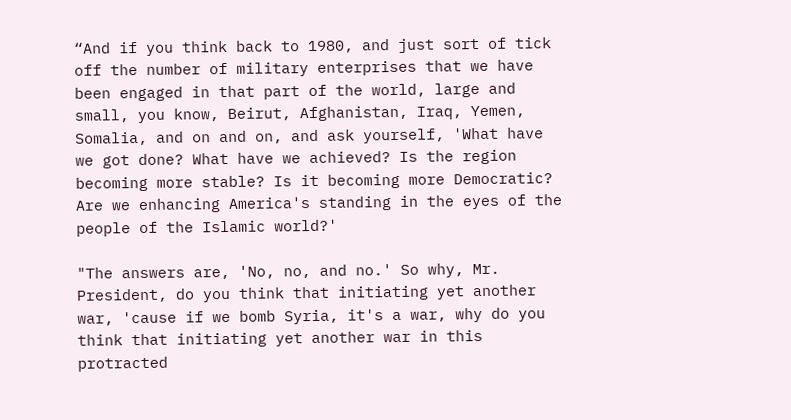“And if you think back to 1980, and just sort of tick off the number of military enterprises that we have been engaged in that part of the world, large and small, you know, Beirut, Afghanistan, Iraq, Yemen, Somalia, and on and on, and ask yourself, 'What have we got done? What have we achieved? Is the region becoming more stable? Is it becoming more Democratic? Are we enhancing America's standing in the eyes of the people of the Islamic world?'

"The answers are, 'No, no, and no.' So why, Mr. President, do you think that initiating yet another war, 'cause if we bomb Syria, it's a war, why do you think that initiating yet another war in this protracted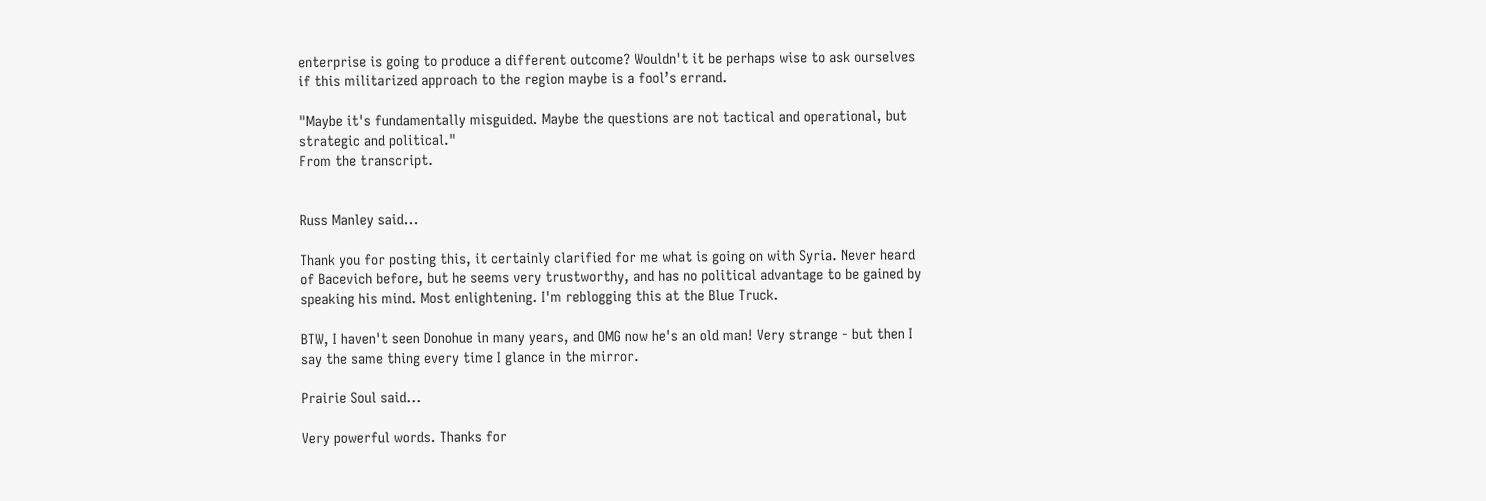enterprise is going to produce a different outcome? Wouldn't it be perhaps wise to ask ourselves if this militarized approach to the region maybe is a fool’s errand.

"Maybe it's fundamentally misguided. Maybe the questions are not tactical and operational, but strategic and political."
From the transcript.


Russ Manley said...

Thank you for posting this, it certainly clarified for me what is going on with Syria. Never heard of Bacevich before, but he seems very trustworthy, and has no political advantage to be gained by speaking his mind. Most enlightening. I'm reblogging this at the Blue Truck.

BTW, I haven't seen Donohue in many years, and OMG now he's an old man! Very strange - but then I say the same thing every time I glance in the mirror.

Prairie Soul said...

Very powerful words. Thanks for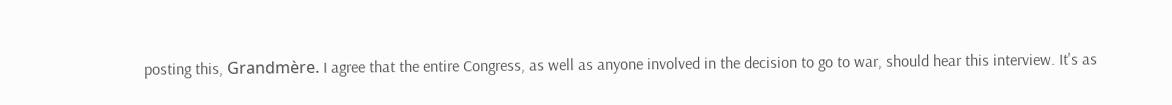posting this, Grandmère. I agree that the entire Congress, as well as anyone involved in the decision to go to war, should hear this interview. It's as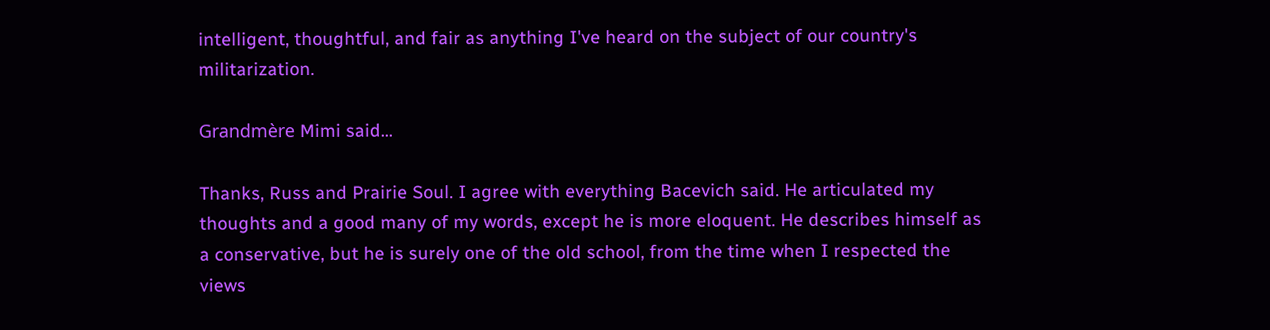intelligent, thoughtful, and fair as anything I've heard on the subject of our country's militarization.

Grandmère Mimi said...

Thanks, Russ and Prairie Soul. I agree with everything Bacevich said. He articulated my thoughts and a good many of my words, except he is more eloquent. He describes himself as a conservative, but he is surely one of the old school, from the time when I respected the views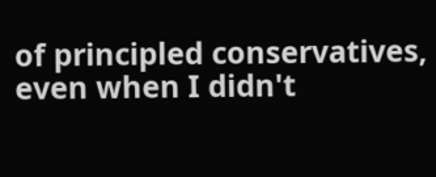of principled conservatives, even when I didn't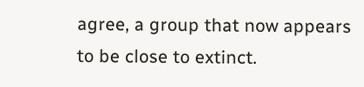agree, a group that now appears to be close to extinct.